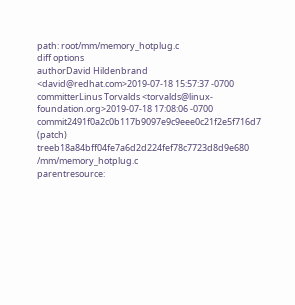path: root/mm/memory_hotplug.c
diff options
authorDavid Hildenbrand <david@redhat.com>2019-07-18 15:57:37 -0700
committerLinus Torvalds <torvalds@linux-foundation.org>2019-07-18 17:08:06 -0700
commit2491f0a2c0b117b9097e9c9eee0c21f2e5f716d7 (patch)
treeb18a84bff04fe7a6d2d224fef78c7723d8d9e680 /mm/memory_hotplug.c
parentresource: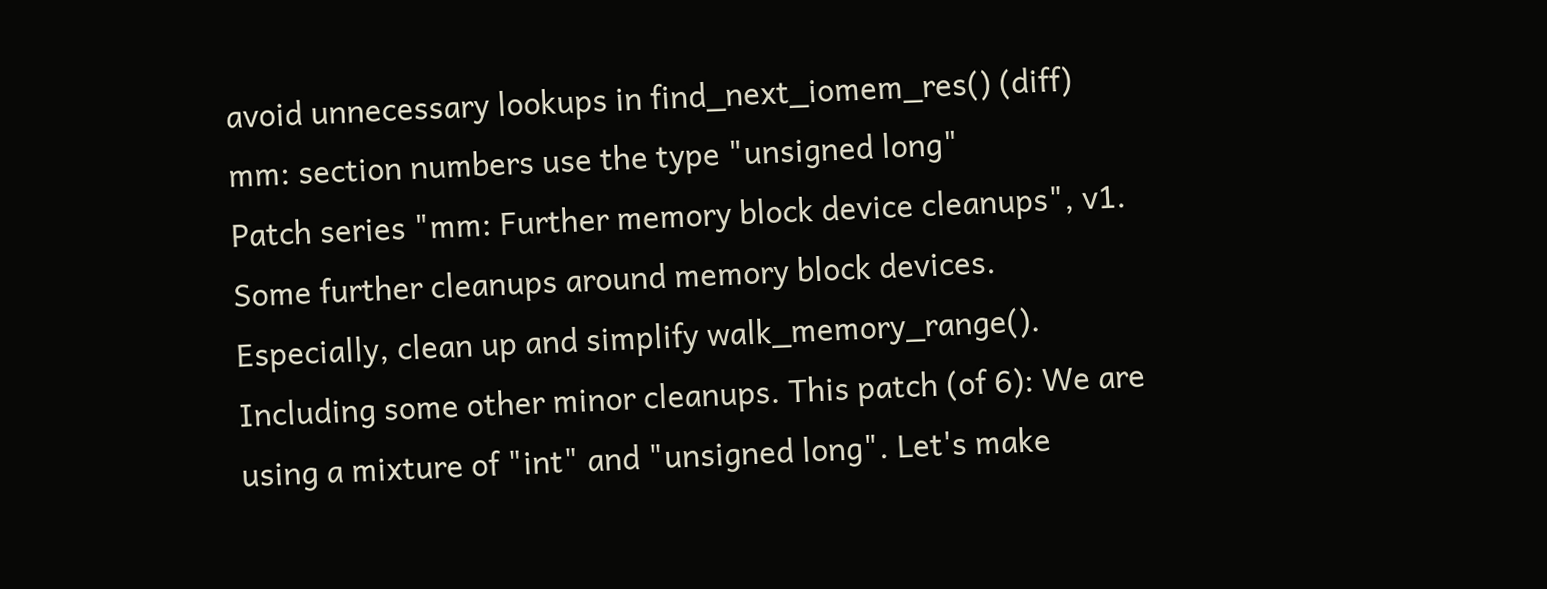avoid unnecessary lookups in find_next_iomem_res() (diff)
mm: section numbers use the type "unsigned long"
Patch series "mm: Further memory block device cleanups", v1. Some further cleanups around memory block devices. Especially, clean up and simplify walk_memory_range(). Including some other minor cleanups. This patch (of 6): We are using a mixture of "int" and "unsigned long". Let's make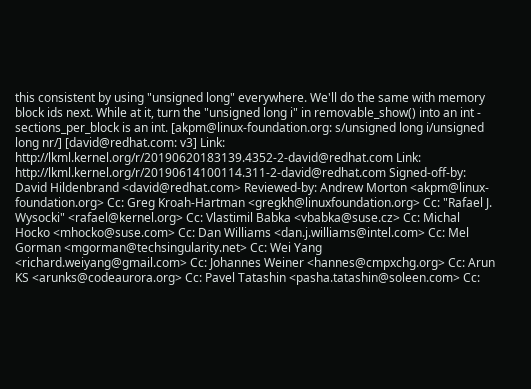this consistent by using "unsigned long" everywhere. We'll do the same with memory block ids next. While at it, turn the "unsigned long i" in removable_show() into an int - sections_per_block is an int. [akpm@linux-foundation.org: s/unsigned long i/unsigned long nr/] [david@redhat.com: v3] Link: http://lkml.kernel.org/r/20190620183139.4352-2-david@redhat.com Link: http://lkml.kernel.org/r/20190614100114.311-2-david@redhat.com Signed-off-by: David Hildenbrand <david@redhat.com> Reviewed-by: Andrew Morton <akpm@linux-foundation.org> Cc: Greg Kroah-Hartman <gregkh@linuxfoundation.org> Cc: "Rafael J. Wysocki" <rafael@kernel.org> Cc: Vlastimil Babka <vbabka@suse.cz> Cc: Michal Hocko <mhocko@suse.com> Cc: Dan Williams <dan.j.williams@intel.com> Cc: Mel Gorman <mgorman@techsingularity.net> Cc: Wei Yang <richard.weiyang@gmail.com> Cc: Johannes Weiner <hannes@cmpxchg.org> Cc: Arun KS <arunks@codeaurora.org> Cc: Pavel Tatashin <pasha.tatashin@soleen.com> Cc: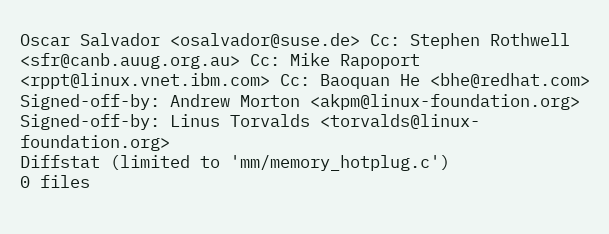Oscar Salvador <osalvador@suse.de> Cc: Stephen Rothwell <sfr@canb.auug.org.au> Cc: Mike Rapoport <rppt@linux.vnet.ibm.com> Cc: Baoquan He <bhe@redhat.com> Signed-off-by: Andrew Morton <akpm@linux-foundation.org> Signed-off-by: Linus Torvalds <torvalds@linux-foundation.org>
Diffstat (limited to 'mm/memory_hotplug.c')
0 files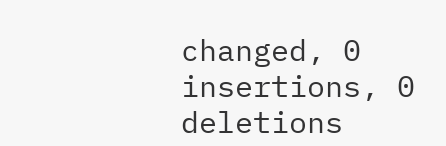changed, 0 insertions, 0 deletions